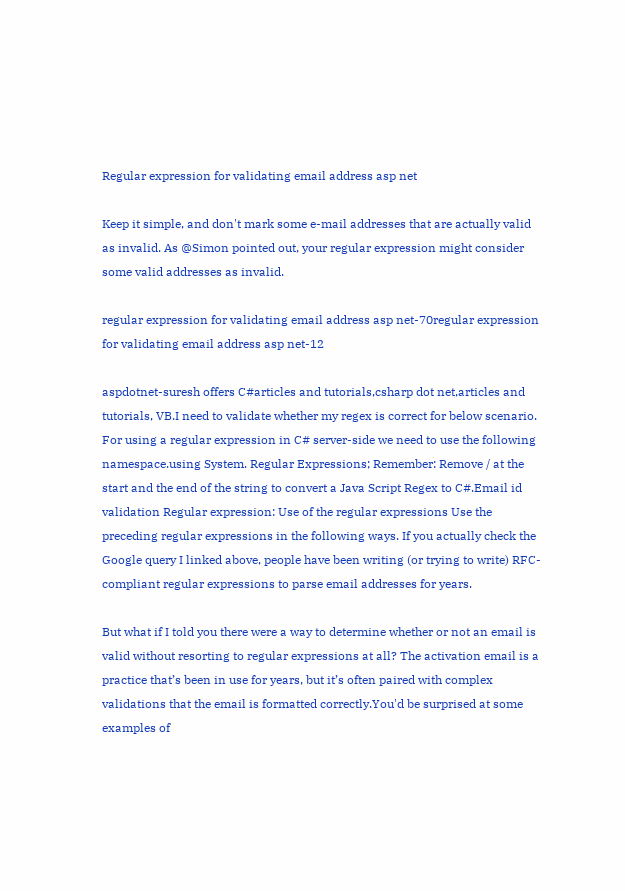Regular expression for validating email address asp net

Keep it simple, and don't mark some e-mail addresses that are actually valid as invalid. As @Simon pointed out, your regular expression might consider some valid addresses as invalid.

regular expression for validating email address asp net-70regular expression for validating email address asp net-12

aspdotnet-suresh offers C#articles and tutorials,csharp dot net,articles and tutorials, VB.I need to validate whether my regex is correct for below scenario. For using a regular expression in C# server-side we need to use the following namespace.using System. Regular Expressions; Remember: Remove / at the start and the end of the string to convert a Java Script Regex to C#.Email id validation Regular expression: Use of the regular expressions Use the preceding regular expressions in the following ways. If you actually check the Google query I linked above, people have been writing (or trying to write) RFC-compliant regular expressions to parse email addresses for years.

But what if I told you there were a way to determine whether or not an email is valid without resorting to regular expressions at all? The activation email is a practice that’s been in use for years, but it’s often paired with complex validations that the email is formatted correctly.You'd be surprised at some examples of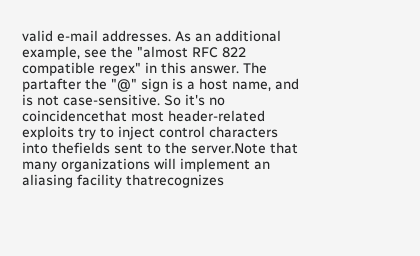valid e-mail addresses. As an additional example, see the "almost RFC 822 compatible regex" in this answer. The partafter the "@" sign is a host name, and is not case-sensitive. So it's no coincidencethat most header-related exploits try to inject control characters into thefields sent to the server.Note that many organizations will implement an aliasing facility thatrecognizes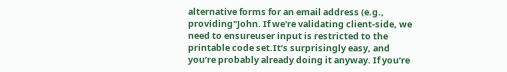alternative forms for an email address (e.g., providing"John. If we're validating client-side, we need to ensureuser input is restricted to the printable code set.It’s surprisingly easy, and you’re probably already doing it anyway. If you’re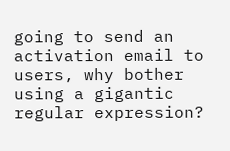going to send an activation email to users, why bother using a gigantic regular expression?